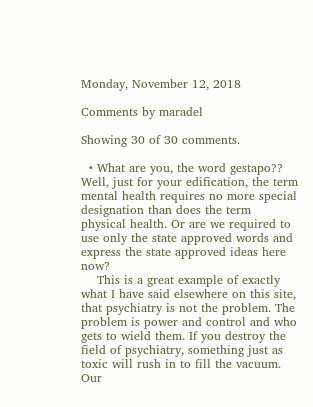Monday, November 12, 2018

Comments by maradel

Showing 30 of 30 comments.

  • What are you, the word gestapo?? Well, just for your edification, the term mental health requires no more special designation than does the term physical health. Or are we required to use only the state approved words and express the state approved ideas here now?
    This is a great example of exactly what I have said elsewhere on this site, that psychiatry is not the problem. The problem is power and control and who gets to wield them. If you destroy the field of psychiatry, something just as toxic will rush in to fill the vacuum. Our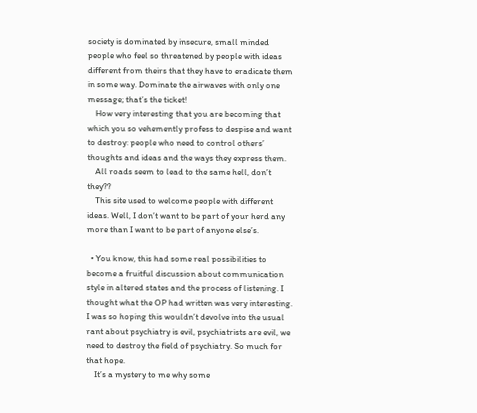society is dominated by insecure, small minded people who feel so threatened by people with ideas different from theirs that they have to eradicate them in some way. Dominate the airwaves with only one message; that’s the ticket!
    How very interesting that you are becoming that which you so vehemently profess to despise and want to destroy: people who need to control others’ thoughts and ideas and the ways they express them.
    All roads seem to lead to the same hell, don’t they??
    This site used to welcome people with different ideas. Well, I don’t want to be part of your herd any more than I want to be part of anyone else’s.

  • You know, this had some real possibilities to become a fruitful discussion about communication style in altered states and the process of listening. I thought what the OP had written was very interesting. I was so hoping this wouldn’t devolve into the usual rant about psychiatry is evil, psychiatrists are evil, we need to destroy the field of psychiatry. So much for that hope.
    It’s a mystery to me why some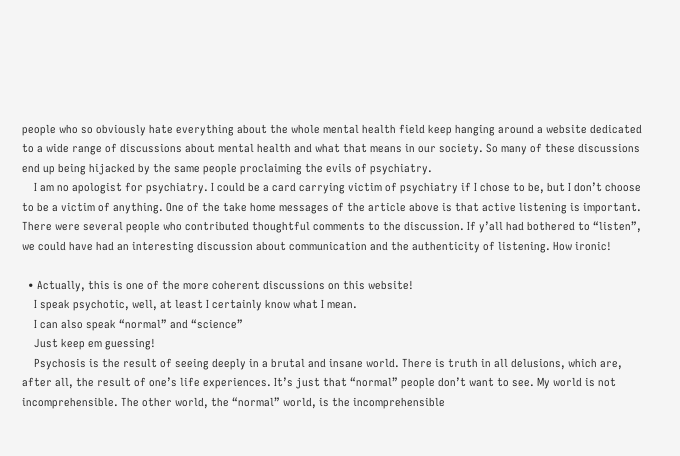people who so obviously hate everything about the whole mental health field keep hanging around a website dedicated to a wide range of discussions about mental health and what that means in our society. So many of these discussions end up being hijacked by the same people proclaiming the evils of psychiatry.
    I am no apologist for psychiatry. I could be a card carrying victim of psychiatry if I chose to be, but I don’t choose to be a victim of anything. One of the take home messages of the article above is that active listening is important. There were several people who contributed thoughtful comments to the discussion. If y’all had bothered to “listen”, we could have had an interesting discussion about communication and the authenticity of listening. How ironic!

  • Actually, this is one of the more coherent discussions on this website!
    I speak psychotic, well, at least I certainly know what I mean.
    I can also speak “normal” and “science”
    Just keep em guessing!
    Psychosis is the result of seeing deeply in a brutal and insane world. There is truth in all delusions, which are, after all, the result of one’s life experiences. It’s just that “normal” people don’t want to see. My world is not incomprehensible. The other world, the “normal” world, is the incomprehensible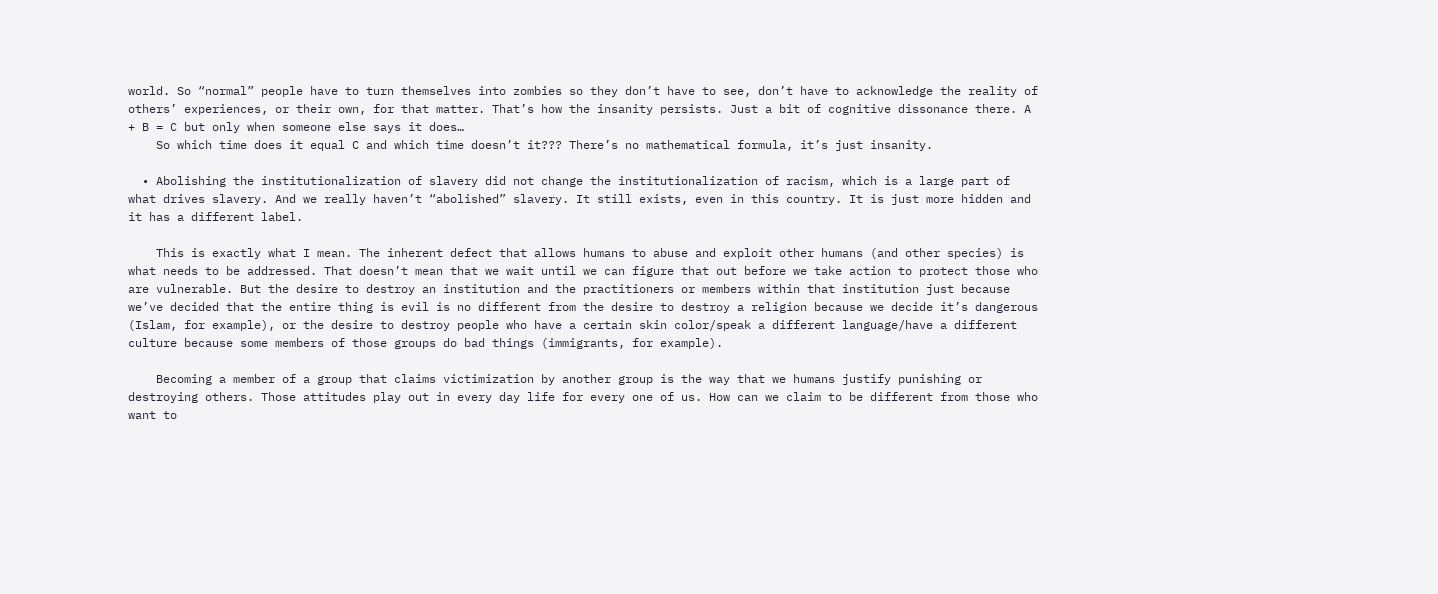world. So “normal” people have to turn themselves into zombies so they don’t have to see, don’t have to acknowledge the reality of others’ experiences, or their own, for that matter. That’s how the insanity persists. Just a bit of cognitive dissonance there. A + B = C but only when someone else says it does…
    So which time does it equal C and which time doesn’t it??? There’s no mathematical formula, it’s just insanity.

  • Abolishing the institutionalization of slavery did not change the institutionalization of racism, which is a large part of what drives slavery. And we really haven’t “abolished” slavery. It still exists, even in this country. It is just more hidden and it has a different label.

    This is exactly what I mean. The inherent defect that allows humans to abuse and exploit other humans (and other species) is what needs to be addressed. That doesn’t mean that we wait until we can figure that out before we take action to protect those who are vulnerable. But the desire to destroy an institution and the practitioners or members within that institution just because we’ve decided that the entire thing is evil is no different from the desire to destroy a religion because we decide it’s dangerous (Islam, for example), or the desire to destroy people who have a certain skin color/speak a different language/have a different culture because some members of those groups do bad things (immigrants, for example).

    Becoming a member of a group that claims victimization by another group is the way that we humans justify punishing or destroying others. Those attitudes play out in every day life for every one of us. How can we claim to be different from those who want to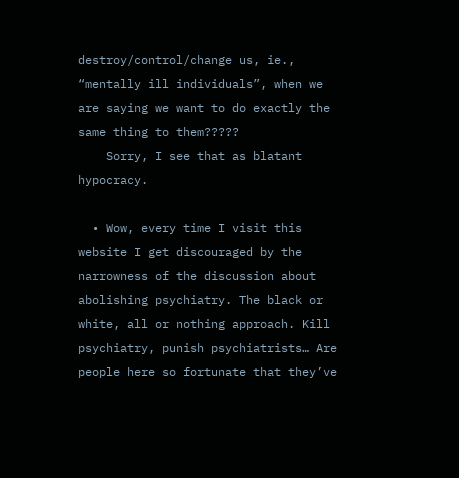destroy/control/change us, ie., “mentally ill individuals”, when we are saying we want to do exactly the same thing to them?????
    Sorry, I see that as blatant hypocracy.

  • Wow, every time I visit this website I get discouraged by the narrowness of the discussion about abolishing psychiatry. The black or white, all or nothing approach. Kill psychiatry, punish psychiatrists… Are people here so fortunate that they’ve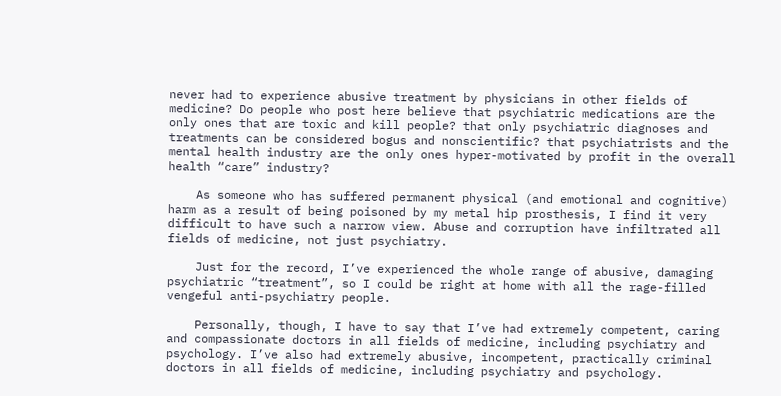never had to experience abusive treatment by physicians in other fields of medicine? Do people who post here believe that psychiatric medications are the only ones that are toxic and kill people? that only psychiatric diagnoses and treatments can be considered bogus and nonscientific? that psychiatrists and the mental health industry are the only ones hyper-motivated by profit in the overall health “care” industry?

    As someone who has suffered permanent physical (and emotional and cognitive) harm as a result of being poisoned by my metal hip prosthesis, I find it very difficult to have such a narrow view. Abuse and corruption have infiltrated all fields of medicine, not just psychiatry.

    Just for the record, I’ve experienced the whole range of abusive, damaging psychiatric “treatment”, so I could be right at home with all the rage-filled vengeful anti-psychiatry people.

    Personally, though, I have to say that I’ve had extremely competent, caring and compassionate doctors in all fields of medicine, including psychiatry and psychology. I’ve also had extremely abusive, incompetent, practically criminal doctors in all fields of medicine, including psychiatry and psychology.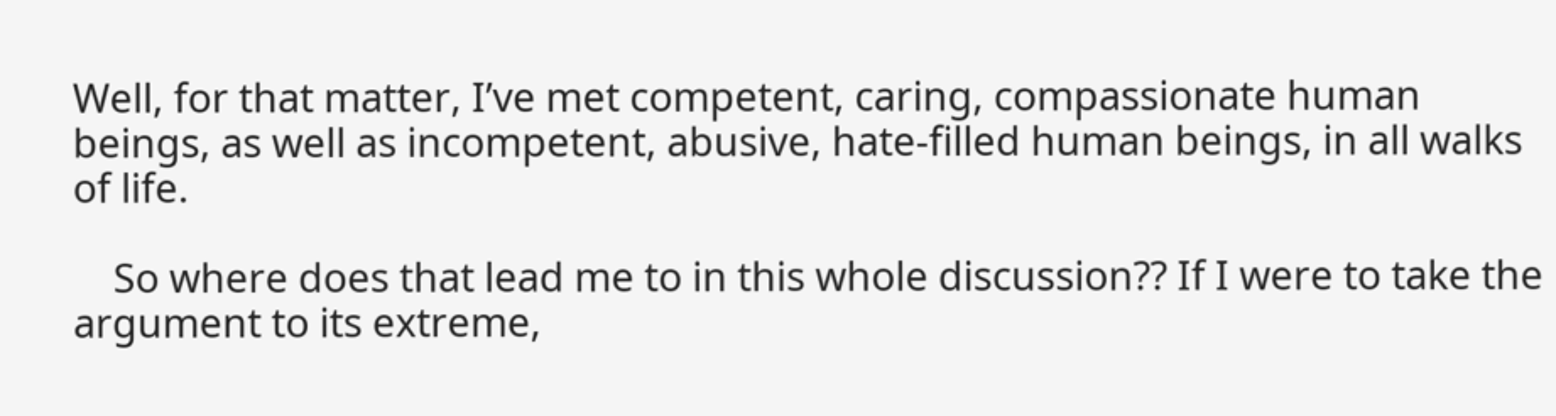Well, for that matter, I’ve met competent, caring, compassionate human beings, as well as incompetent, abusive, hate-filled human beings, in all walks of life.

    So where does that lead me to in this whole discussion?? If I were to take the argument to its extreme,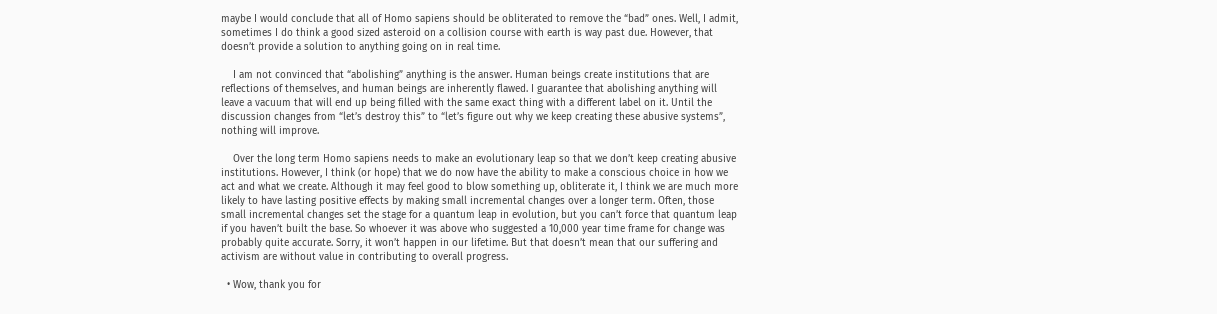maybe I would conclude that all of Homo sapiens should be obliterated to remove the “bad” ones. Well, I admit, sometimes I do think a good sized asteroid on a collision course with earth is way past due. However, that doesn’t provide a solution to anything going on in real time.

    I am not convinced that “abolishing” anything is the answer. Human beings create institutions that are reflections of themselves, and human beings are inherently flawed. I guarantee that abolishing anything will leave a vacuum that will end up being filled with the same exact thing with a different label on it. Until the discussion changes from “let’s destroy this” to “let’s figure out why we keep creating these abusive systems”, nothing will improve.

    Over the long term Homo sapiens needs to make an evolutionary leap so that we don’t keep creating abusive institutions. However, I think (or hope) that we do now have the ability to make a conscious choice in how we act and what we create. Although it may feel good to blow something up, obliterate it, I think we are much more likely to have lasting positive effects by making small incremental changes over a longer term. Often, those small incremental changes set the stage for a quantum leap in evolution, but you can’t force that quantum leap if you haven’t built the base. So whoever it was above who suggested a 10,000 year time frame for change was probably quite accurate. Sorry, it won’t happen in our lifetime. But that doesn’t mean that our suffering and activism are without value in contributing to overall progress.

  • Wow, thank you for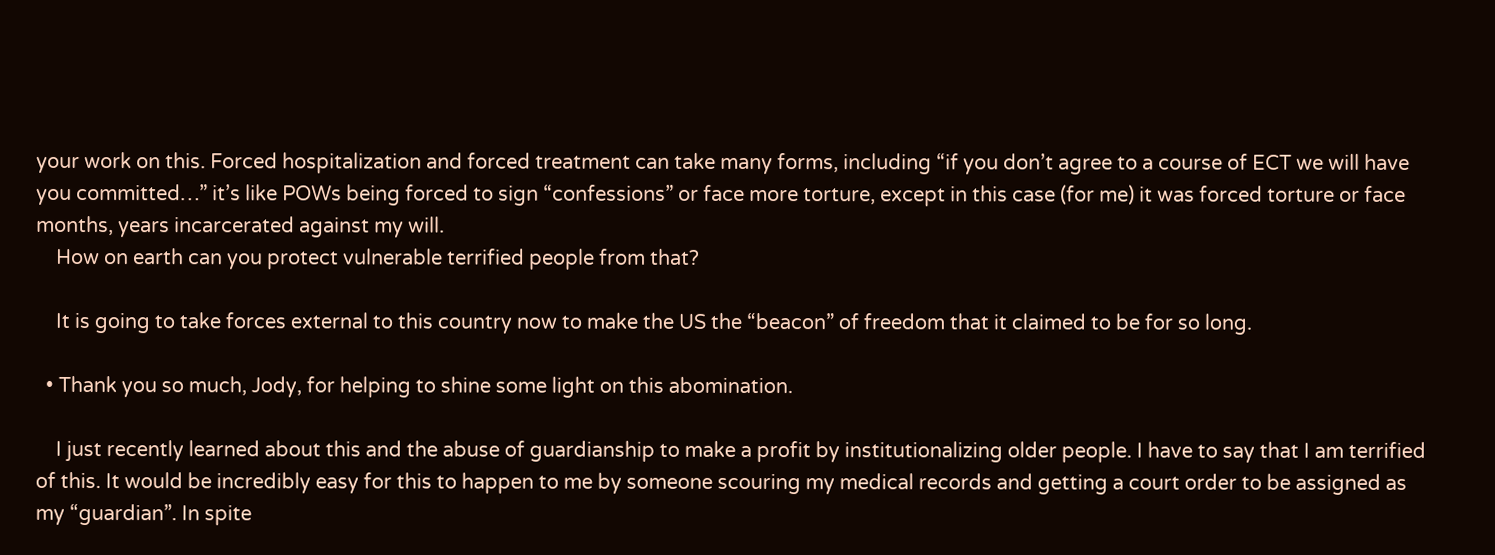your work on this. Forced hospitalization and forced treatment can take many forms, including “if you don’t agree to a course of ECT we will have you committed…” it’s like POWs being forced to sign “confessions” or face more torture, except in this case (for me) it was forced torture or face months, years incarcerated against my will.
    How on earth can you protect vulnerable terrified people from that?

    It is going to take forces external to this country now to make the US the “beacon” of freedom that it claimed to be for so long.

  • Thank you so much, Jody, for helping to shine some light on this abomination.

    I just recently learned about this and the abuse of guardianship to make a profit by institutionalizing older people. I have to say that I am terrified of this. It would be incredibly easy for this to happen to me by someone scouring my medical records and getting a court order to be assigned as my “guardian”. In spite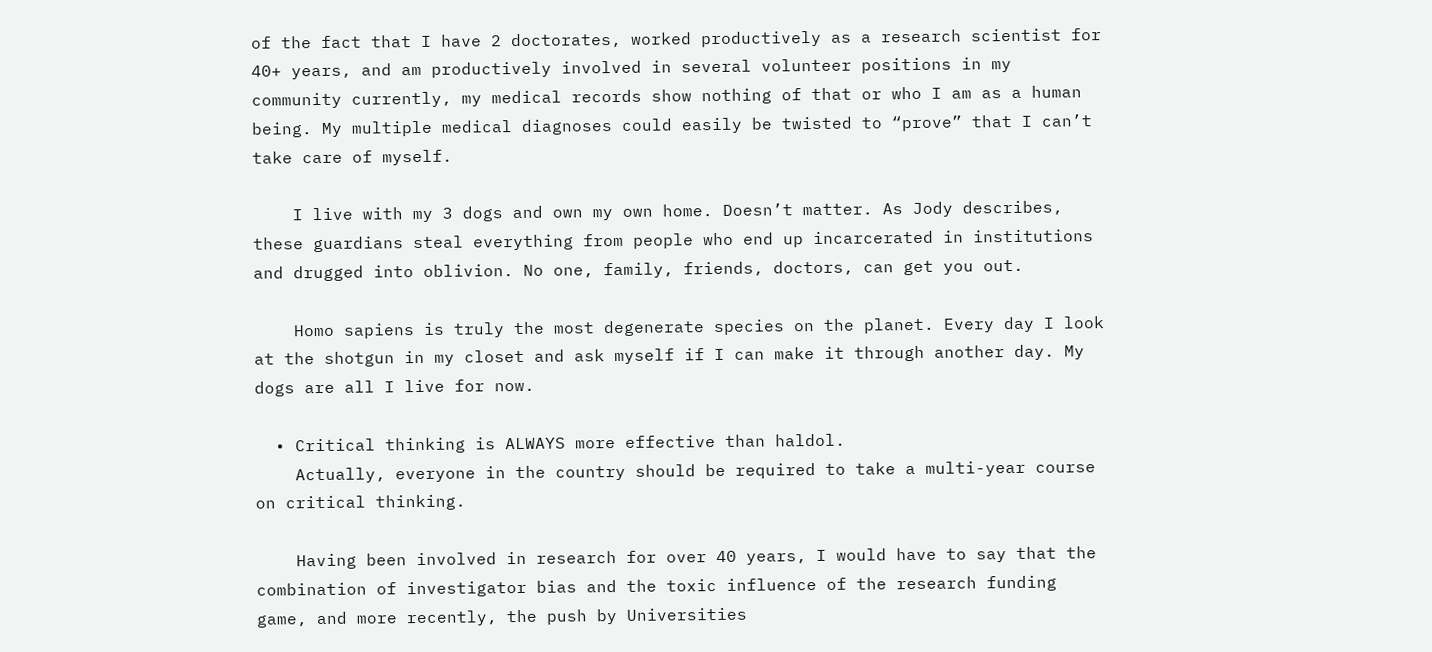of the fact that I have 2 doctorates, worked productively as a research scientist for 40+ years, and am productively involved in several volunteer positions in my community currently, my medical records show nothing of that or who I am as a human being. My multiple medical diagnoses could easily be twisted to “prove” that I can’t take care of myself.

    I live with my 3 dogs and own my own home. Doesn’t matter. As Jody describes, these guardians steal everything from people who end up incarcerated in institutions and drugged into oblivion. No one, family, friends, doctors, can get you out.

    Homo sapiens is truly the most degenerate species on the planet. Every day I look at the shotgun in my closet and ask myself if I can make it through another day. My dogs are all I live for now.

  • Critical thinking is ALWAYS more effective than haldol.
    Actually, everyone in the country should be required to take a multi-year course on critical thinking.

    Having been involved in research for over 40 years, I would have to say that the combination of investigator bias and the toxic influence of the research funding game, and more recently, the push by Universities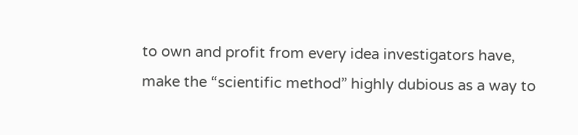to own and profit from every idea investigators have, make the “scientific method” highly dubious as a way to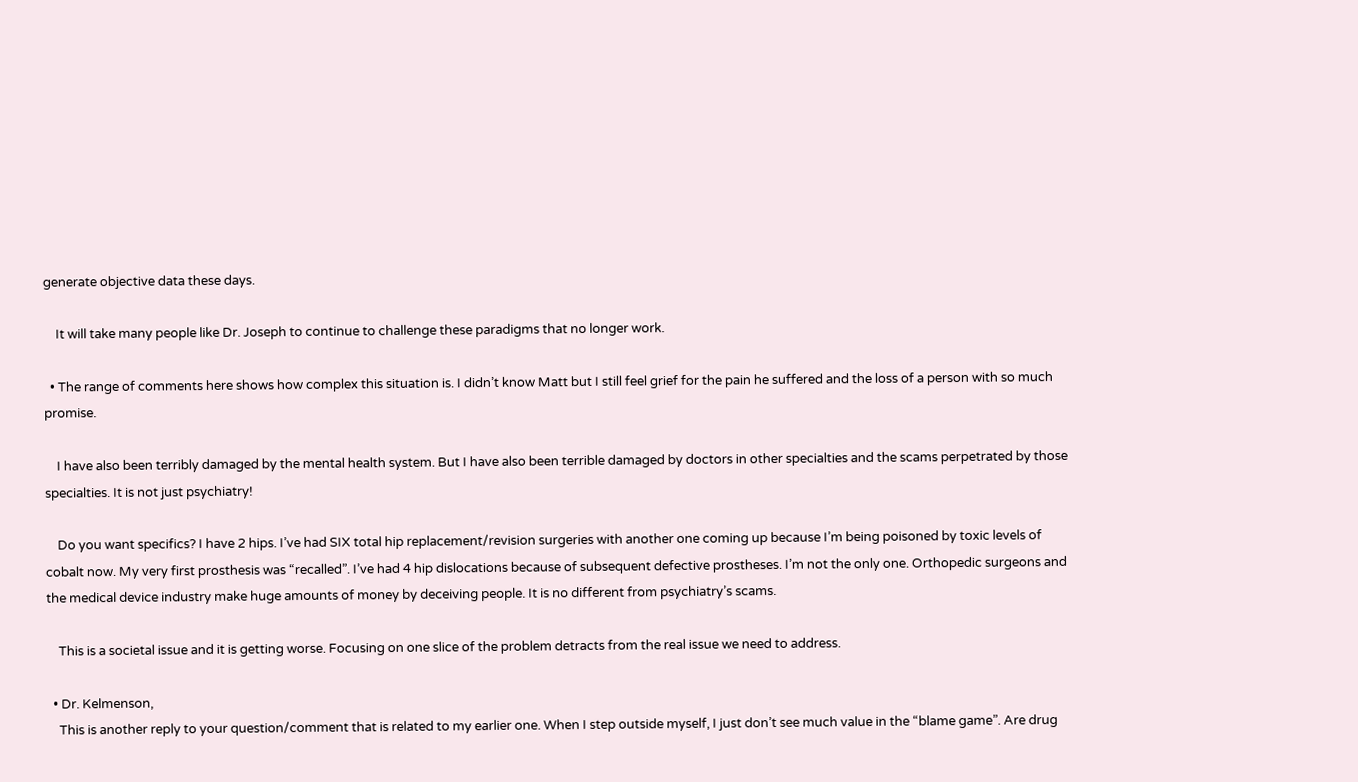generate objective data these days.

    It will take many people like Dr. Joseph to continue to challenge these paradigms that no longer work.

  • The range of comments here shows how complex this situation is. I didn’t know Matt but I still feel grief for the pain he suffered and the loss of a person with so much promise.

    I have also been terribly damaged by the mental health system. But I have also been terrible damaged by doctors in other specialties and the scams perpetrated by those specialties. It is not just psychiatry!

    Do you want specifics? I have 2 hips. I’ve had SIX total hip replacement/revision surgeries with another one coming up because I’m being poisoned by toxic levels of cobalt now. My very first prosthesis was “recalled”. I’ve had 4 hip dislocations because of subsequent defective prostheses. I’m not the only one. Orthopedic surgeons and the medical device industry make huge amounts of money by deceiving people. It is no different from psychiatry’s scams.

    This is a societal issue and it is getting worse. Focusing on one slice of the problem detracts from the real issue we need to address.

  • Dr. Kelmenson,
    This is another reply to your question/comment that is related to my earlier one. When I step outside myself, I just don’t see much value in the “blame game”. Are drug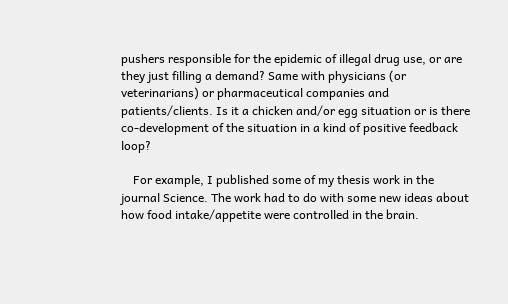pushers responsible for the epidemic of illegal drug use, or are they just filling a demand? Same with physicians (or veterinarians) or pharmaceutical companies and patients/clients. Is it a chicken and/or egg situation or is there co-development of the situation in a kind of positive feedback loop?

    For example, I published some of my thesis work in the journal Science. The work had to do with some new ideas about how food intake/appetite were controlled in the brain.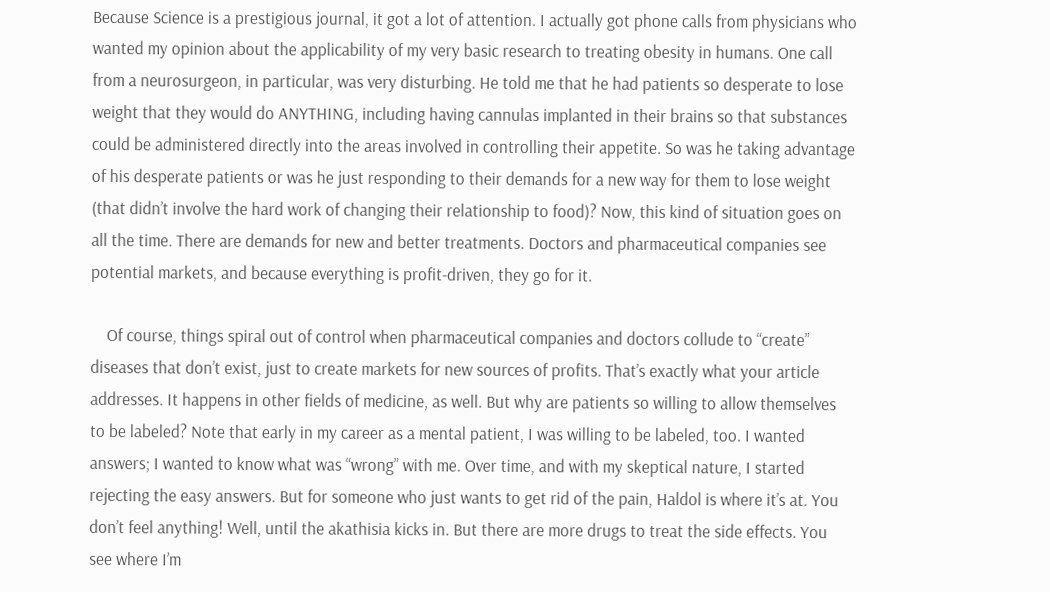Because Science is a prestigious journal, it got a lot of attention. I actually got phone calls from physicians who wanted my opinion about the applicability of my very basic research to treating obesity in humans. One call from a neurosurgeon, in particular, was very disturbing. He told me that he had patients so desperate to lose weight that they would do ANYTHING, including having cannulas implanted in their brains so that substances could be administered directly into the areas involved in controlling their appetite. So was he taking advantage of his desperate patients or was he just responding to their demands for a new way for them to lose weight (that didn’t involve the hard work of changing their relationship to food)? Now, this kind of situation goes on all the time. There are demands for new and better treatments. Doctors and pharmaceutical companies see potential markets, and because everything is profit-driven, they go for it.

    Of course, things spiral out of control when pharmaceutical companies and doctors collude to “create” diseases that don’t exist, just to create markets for new sources of profits. That’s exactly what your article addresses. It happens in other fields of medicine, as well. But why are patients so willing to allow themselves to be labeled? Note that early in my career as a mental patient, I was willing to be labeled, too. I wanted answers; I wanted to know what was “wrong” with me. Over time, and with my skeptical nature, I started rejecting the easy answers. But for someone who just wants to get rid of the pain, Haldol is where it’s at. You don’t feel anything! Well, until the akathisia kicks in. But there are more drugs to treat the side effects. You see where I’m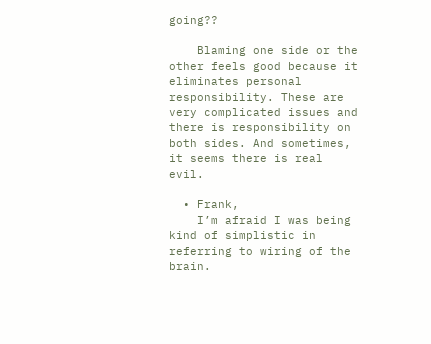going??

    Blaming one side or the other feels good because it eliminates personal responsibility. These are very complicated issues and there is responsibility on both sides. And sometimes, it seems there is real evil.

  • Frank,
    I’m afraid I was being kind of simplistic in referring to wiring of the brain.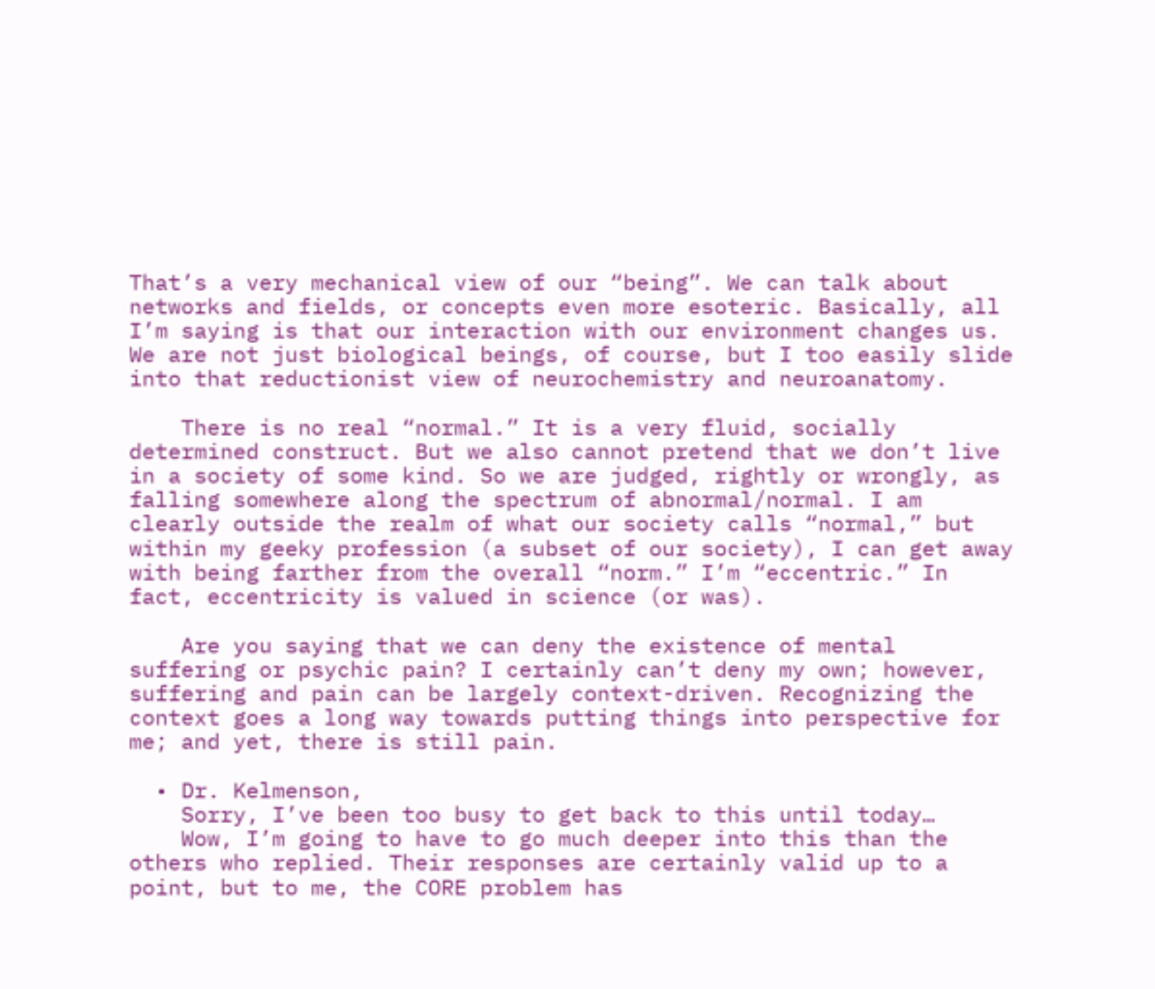That’s a very mechanical view of our “being”. We can talk about networks and fields, or concepts even more esoteric. Basically, all I’m saying is that our interaction with our environment changes us. We are not just biological beings, of course, but I too easily slide into that reductionist view of neurochemistry and neuroanatomy.

    There is no real “normal.” It is a very fluid, socially determined construct. But we also cannot pretend that we don’t live in a society of some kind. So we are judged, rightly or wrongly, as falling somewhere along the spectrum of abnormal/normal. I am clearly outside the realm of what our society calls “normal,” but within my geeky profession (a subset of our society), I can get away with being farther from the overall “norm.” I’m “eccentric.” In fact, eccentricity is valued in science (or was).

    Are you saying that we can deny the existence of mental suffering or psychic pain? I certainly can’t deny my own; however, suffering and pain can be largely context-driven. Recognizing the context goes a long way towards putting things into perspective for me; and yet, there is still pain.

  • Dr. Kelmenson,
    Sorry, I’ve been too busy to get back to this until today…
    Wow, I’m going to have to go much deeper into this than the others who replied. Their responses are certainly valid up to a point, but to me, the CORE problem has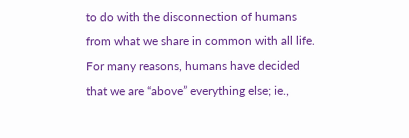to do with the disconnection of humans from what we share in common with all life. For many reasons, humans have decided that we are “above” everything else; ie.,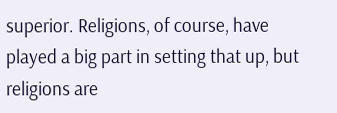superior. Religions, of course, have played a big part in setting that up, but religions are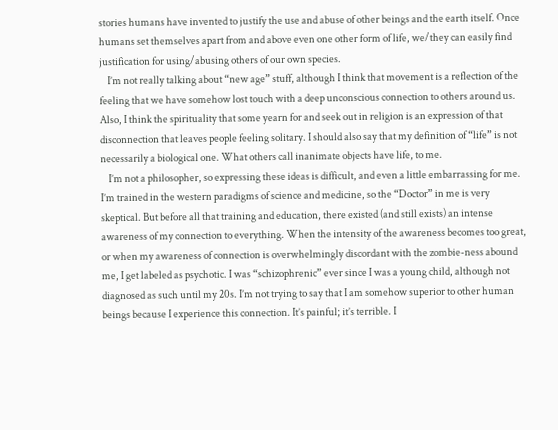stories humans have invented to justify the use and abuse of other beings and the earth itself. Once humans set themselves apart from and above even one other form of life, we/they can easily find justification for using/abusing others of our own species.
    I’m not really talking about “new age” stuff, although I think that movement is a reflection of the feeling that we have somehow lost touch with a deep unconscious connection to others around us. Also, I think the spirituality that some yearn for and seek out in religion is an expression of that disconnection that leaves people feeling solitary. I should also say that my definition of “life” is not necessarily a biological one. What others call inanimate objects have life, to me.
    I’m not a philosopher, so expressing these ideas is difficult, and even a little embarrassing for me. I’m trained in the western paradigms of science and medicine, so the “Doctor” in me is very skeptical. But before all that training and education, there existed (and still exists) an intense awareness of my connection to everything. When the intensity of the awareness becomes too great, or when my awareness of connection is overwhelmingly discordant with the zombie-ness abound me, I get labeled as psychotic. I was “schizophrenic” ever since I was a young child, although not diagnosed as such until my 20s. I’m not trying to say that I am somehow superior to other human beings because I experience this connection. It’s painful; it’s terrible. I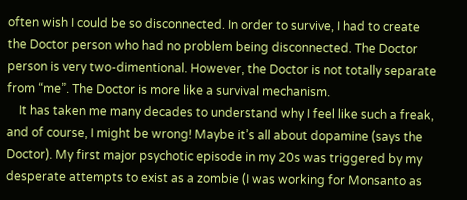often wish I could be so disconnected. In order to survive, I had to create the Doctor person who had no problem being disconnected. The Doctor person is very two-dimentional. However, the Doctor is not totally separate from “me”. The Doctor is more like a survival mechanism.
    It has taken me many decades to understand why I feel like such a freak, and of course, I might be wrong! Maybe it’s all about dopamine (says the Doctor). My first major psychotic episode in my 20s was triggered by my desperate attempts to exist as a zombie (I was working for Monsanto as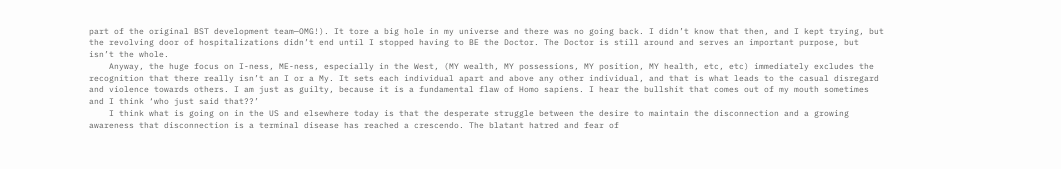part of the original BST development team—OMG!). It tore a big hole in my universe and there was no going back. I didn’t know that then, and I kept trying, but the revolving door of hospitalizations didn’t end until I stopped having to BE the Doctor. The Doctor is still around and serves an important purpose, but isn’t the whole.
    Anyway, the huge focus on I-ness, ME-ness, especially in the West, (MY wealth, MY possessions, MY position, MY health, etc, etc) immediately excludes the recognition that there really isn’t an I or a My. It sets each individual apart and above any other individual, and that is what leads to the casual disregard and violence towards others. I am just as guilty, because it is a fundamental flaw of Homo sapiens. I hear the bullshit that comes out of my mouth sometimes and I think ‘who just said that??’
    I think what is going on in the US and elsewhere today is that the desperate struggle between the desire to maintain the disconnection and a growing awareness that disconnection is a terminal disease has reached a crescendo. The blatant hatred and fear of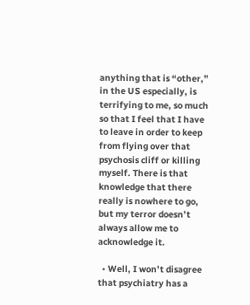anything that is “other,” in the US especially, is terrifying to me, so much so that I feel that I have to leave in order to keep from flying over that psychosis cliff or killing myself. There is that knowledge that there really is nowhere to go, but my terror doesn’t always allow me to acknowledge it.

  • Well, I won’t disagree that psychiatry has a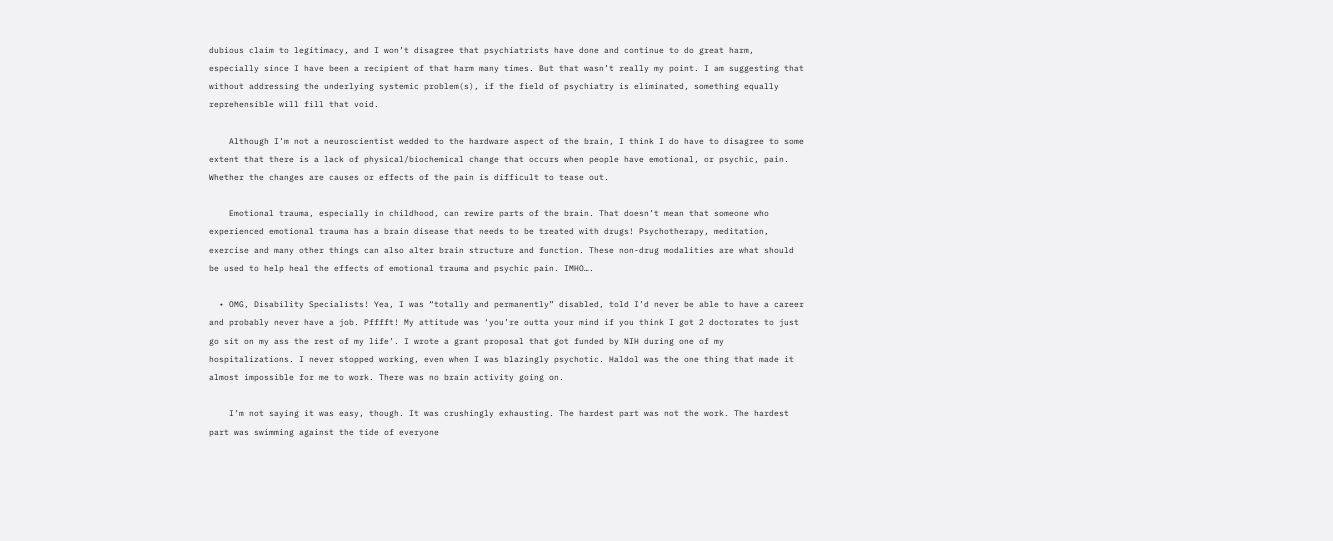dubious claim to legitimacy, and I won’t disagree that psychiatrists have done and continue to do great harm, especially since I have been a recipient of that harm many times. But that wasn’t really my point. I am suggesting that without addressing the underlying systemic problem(s), if the field of psychiatry is eliminated, something equally reprehensible will fill that void.

    Although I’m not a neuroscientist wedded to the hardware aspect of the brain, I think I do have to disagree to some extent that there is a lack of physical/biochemical change that occurs when people have emotional, or psychic, pain. Whether the changes are causes or effects of the pain is difficult to tease out.

    Emotional trauma, especially in childhood, can rewire parts of the brain. That doesn’t mean that someone who experienced emotional trauma has a brain disease that needs to be treated with drugs! Psychotherapy, meditation, exercise and many other things can also alter brain structure and function. These non-drug modalities are what should be used to help heal the effects of emotional trauma and psychic pain. IMHO….

  • OMG, Disability Specialists! Yea, I was “totally and permanently” disabled, told I’d never be able to have a career and probably never have a job. Pfffft! My attitude was ‘you’re outta your mind if you think I got 2 doctorates to just go sit on my ass the rest of my life’. I wrote a grant proposal that got funded by NIH during one of my hospitalizations. I never stopped working, even when I was blazingly psychotic. Haldol was the one thing that made it almost impossible for me to work. There was no brain activity going on.

    I’m not saying it was easy, though. It was crushingly exhausting. The hardest part was not the work. The hardest part was swimming against the tide of everyone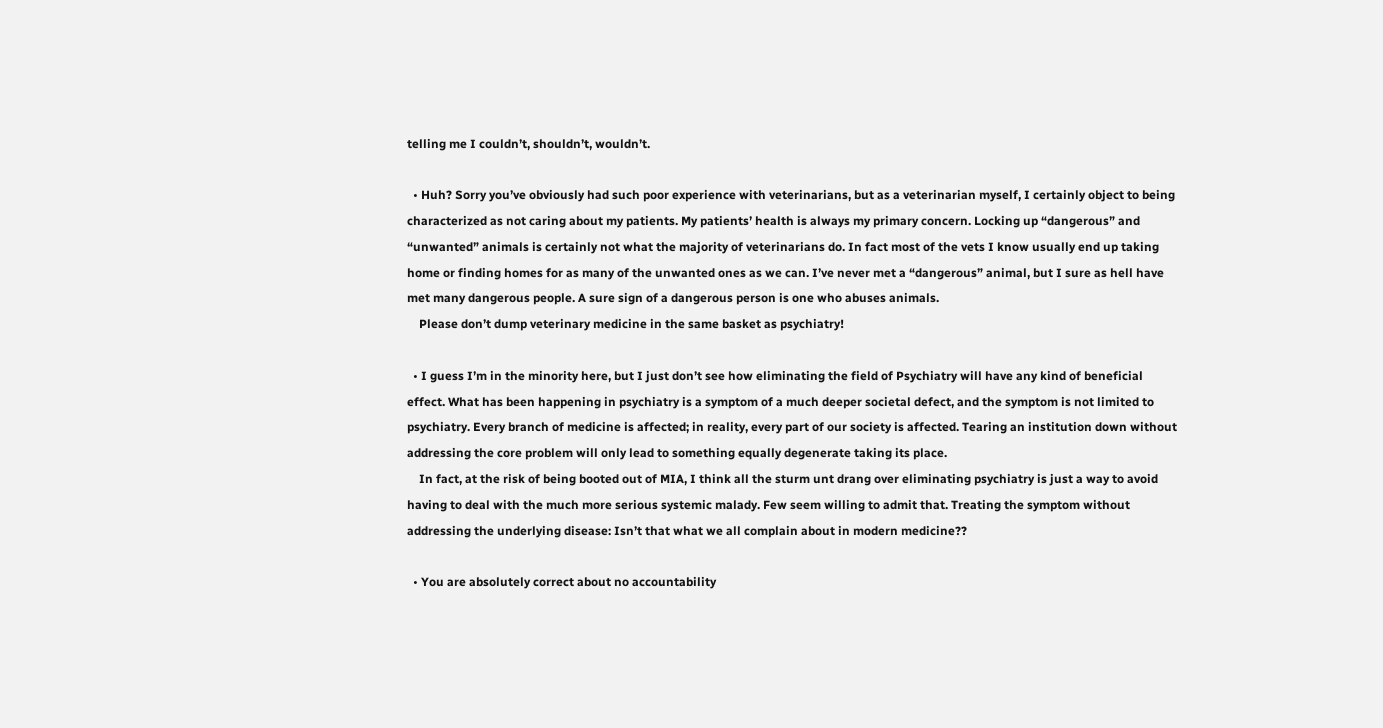telling me I couldn’t, shouldn’t, wouldn’t.

  • Huh? Sorry you’ve obviously had such poor experience with veterinarians, but as a veterinarian myself, I certainly object to being characterized as not caring about my patients. My patients’ health is always my primary concern. Locking up “dangerous” and “unwanted” animals is certainly not what the majority of veterinarians do. In fact most of the vets I know usually end up taking home or finding homes for as many of the unwanted ones as we can. I’ve never met a “dangerous” animal, but I sure as hell have met many dangerous people. A sure sign of a dangerous person is one who abuses animals.
    Please don’t dump veterinary medicine in the same basket as psychiatry!

  • I guess I’m in the minority here, but I just don’t see how eliminating the field of Psychiatry will have any kind of beneficial effect. What has been happening in psychiatry is a symptom of a much deeper societal defect, and the symptom is not limited to psychiatry. Every branch of medicine is affected; in reality, every part of our society is affected. Tearing an institution down without addressing the core problem will only lead to something equally degenerate taking its place.
    In fact, at the risk of being booted out of MIA, I think all the sturm unt drang over eliminating psychiatry is just a way to avoid having to deal with the much more serious systemic malady. Few seem willing to admit that. Treating the symptom without addressing the underlying disease: Isn’t that what we all complain about in modern medicine??

  • You are absolutely correct about no accountability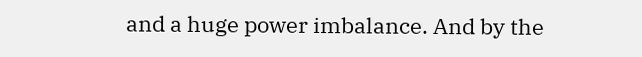and a huge power imbalance. And by the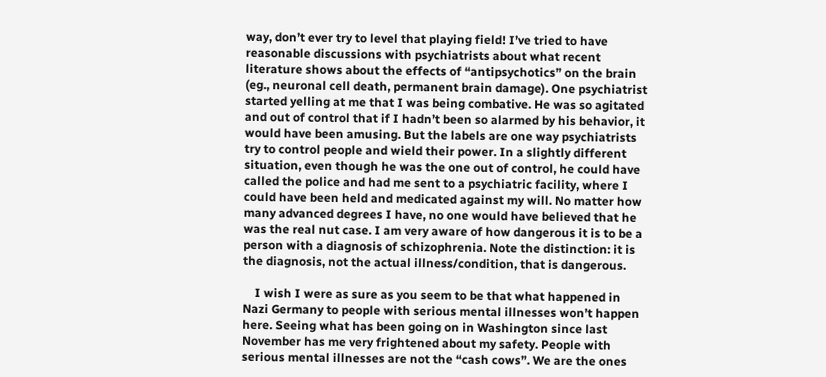way, don’t ever try to level that playing field! I’ve tried to have reasonable discussions with psychiatrists about what recent literature shows about the effects of “antipsychotics” on the brain (eg., neuronal cell death, permanent brain damage). One psychiatrist started yelling at me that I was being combative. He was so agitated and out of control that if I hadn’t been so alarmed by his behavior, it would have been amusing. But the labels are one way psychiatrists try to control people and wield their power. In a slightly different situation, even though he was the one out of control, he could have called the police and had me sent to a psychiatric facility, where I could have been held and medicated against my will. No matter how many advanced degrees I have, no one would have believed that he was the real nut case. I am very aware of how dangerous it is to be a person with a diagnosis of schizophrenia. Note the distinction: it is the diagnosis, not the actual illness/condition, that is dangerous.

    I wish I were as sure as you seem to be that what happened in Nazi Germany to people with serious mental illnesses won’t happen here. Seeing what has been going on in Washington since last November has me very frightened about my safety. People with serious mental illnesses are not the “cash cows”. We are the ones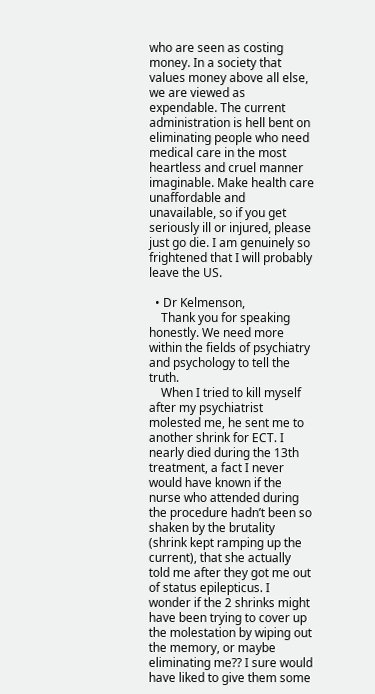who are seen as costing money. In a society that values money above all else, we are viewed as expendable. The current administration is hell bent on eliminating people who need medical care in the most heartless and cruel manner imaginable. Make health care unaffordable and unavailable, so if you get seriously ill or injured, please just go die. I am genuinely so frightened that I will probably leave the US.

  • Dr Kelmenson,
    Thank you for speaking honestly. We need more within the fields of psychiatry and psychology to tell the truth.
    When I tried to kill myself after my psychiatrist molested me, he sent me to another shrink for ECT. I nearly died during the 13th treatment, a fact I never would have known if the nurse who attended during the procedure hadn’t been so shaken by the brutality (shrink kept ramping up the current), that she actually told me after they got me out of status epilepticus. I wonder if the 2 shrinks might have been trying to cover up the molestation by wiping out the memory, or maybe eliminating me?? I sure would have liked to give them some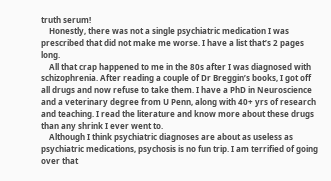truth serum!
    Honestly, there was not a single psychiatric medication I was prescribed that did not make me worse. I have a list that’s 2 pages long.
    All that crap happened to me in the 80s after I was diagnosed with schizophrenia. After reading a couple of Dr Breggin’s books, I got off all drugs and now refuse to take them. I have a PhD in Neuroscience and a veterinary degree from U Penn, along with 40+ yrs of research and teaching. I read the literature and know more about these drugs than any shrink I ever went to.
    Although I think psychiatric diagnoses are about as useless as psychiatric medications, psychosis is no fun trip. I am terrified of going over that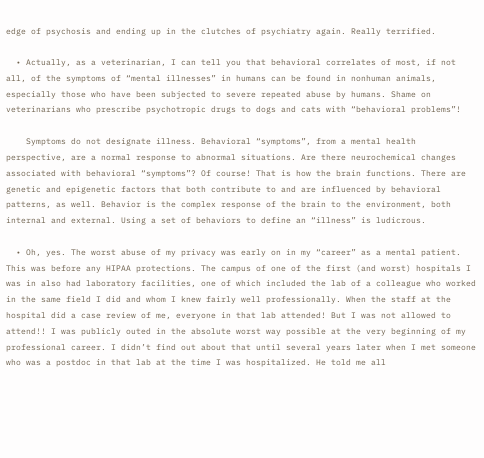edge of psychosis and ending up in the clutches of psychiatry again. Really terrified.

  • Actually, as a veterinarian, I can tell you that behavioral correlates of most, if not all, of the symptoms of “mental illnesses” in humans can be found in nonhuman animals, especially those who have been subjected to severe repeated abuse by humans. Shame on veterinarians who prescribe psychotropic drugs to dogs and cats with “behavioral problems”!

    Symptoms do not designate illness. Behavioral “symptoms”, from a mental health perspective, are a normal response to abnormal situations. Are there neurochemical changes associated with behavioral “symptoms”? Of course! That is how the brain functions. There are genetic and epigenetic factors that both contribute to and are influenced by behavioral patterns, as well. Behavior is the complex response of the brain to the environment, both internal and external. Using a set of behaviors to define an “illness” is ludicrous.

  • Oh, yes. The worst abuse of my privacy was early on in my “career” as a mental patient. This was before any HIPAA protections. The campus of one of the first (and worst) hospitals I was in also had laboratory facilities, one of which included the lab of a colleague who worked in the same field I did and whom I knew fairly well professionally. When the staff at the hospital did a case review of me, everyone in that lab attended! But I was not allowed to attend!! I was publicly outed in the absolute worst way possible at the very beginning of my professional career. I didn’t find out about that until several years later when I met someone who was a postdoc in that lab at the time I was hospitalized. He told me all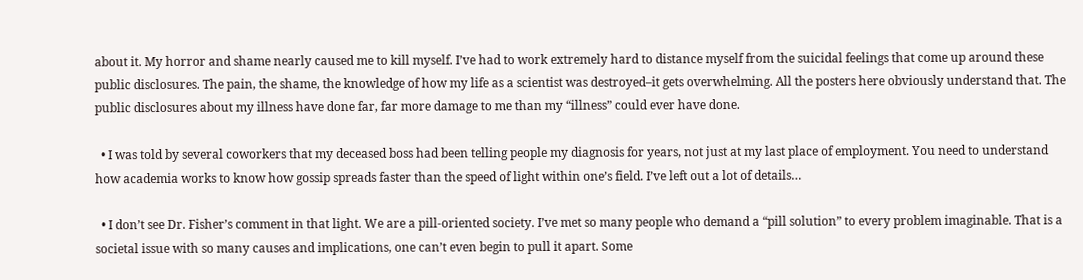about it. My horror and shame nearly caused me to kill myself. I’ve had to work extremely hard to distance myself from the suicidal feelings that come up around these public disclosures. The pain, the shame, the knowledge of how my life as a scientist was destroyed–it gets overwhelming. All the posters here obviously understand that. The public disclosures about my illness have done far, far more damage to me than my “illness” could ever have done.

  • I was told by several coworkers that my deceased boss had been telling people my diagnosis for years, not just at my last place of employment. You need to understand how academia works to know how gossip spreads faster than the speed of light within one’s field. I’ve left out a lot of details…

  • I don’t see Dr. Fisher’s comment in that light. We are a pill-oriented society. I’ve met so many people who demand a “pill solution” to every problem imaginable. That is a societal issue with so many causes and implications, one can’t even begin to pull it apart. Some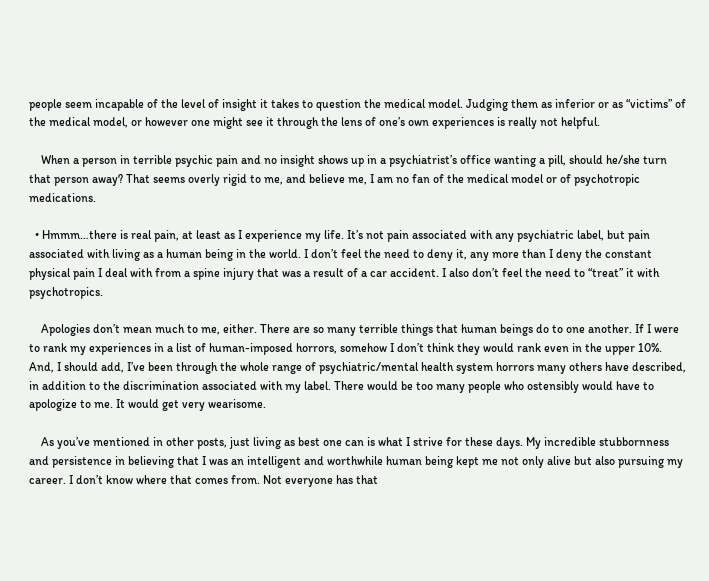people seem incapable of the level of insight it takes to question the medical model. Judging them as inferior or as “victims” of the medical model, or however one might see it through the lens of one’s own experiences is really not helpful.

    When a person in terrible psychic pain and no insight shows up in a psychiatrist’s office wanting a pill, should he/she turn that person away? That seems overly rigid to me, and believe me, I am no fan of the medical model or of psychotropic medications.

  • Hmmm…there is real pain, at least as I experience my life. It’s not pain associated with any psychiatric label, but pain associated with living as a human being in the world. I don’t feel the need to deny it, any more than I deny the constant physical pain I deal with from a spine injury that was a result of a car accident. I also don’t feel the need to “treat” it with psychotropics.

    Apologies don’t mean much to me, either. There are so many terrible things that human beings do to one another. If I were to rank my experiences in a list of human-imposed horrors, somehow I don’t think they would rank even in the upper 10%. And, I should add, I’ve been through the whole range of psychiatric/mental health system horrors many others have described, in addition to the discrimination associated with my label. There would be too many people who ostensibly would have to apologize to me. It would get very wearisome.

    As you’ve mentioned in other posts, just living as best one can is what I strive for these days. My incredible stubbornness and persistence in believing that I was an intelligent and worthwhile human being kept me not only alive but also pursuing my career. I don’t know where that comes from. Not everyone has that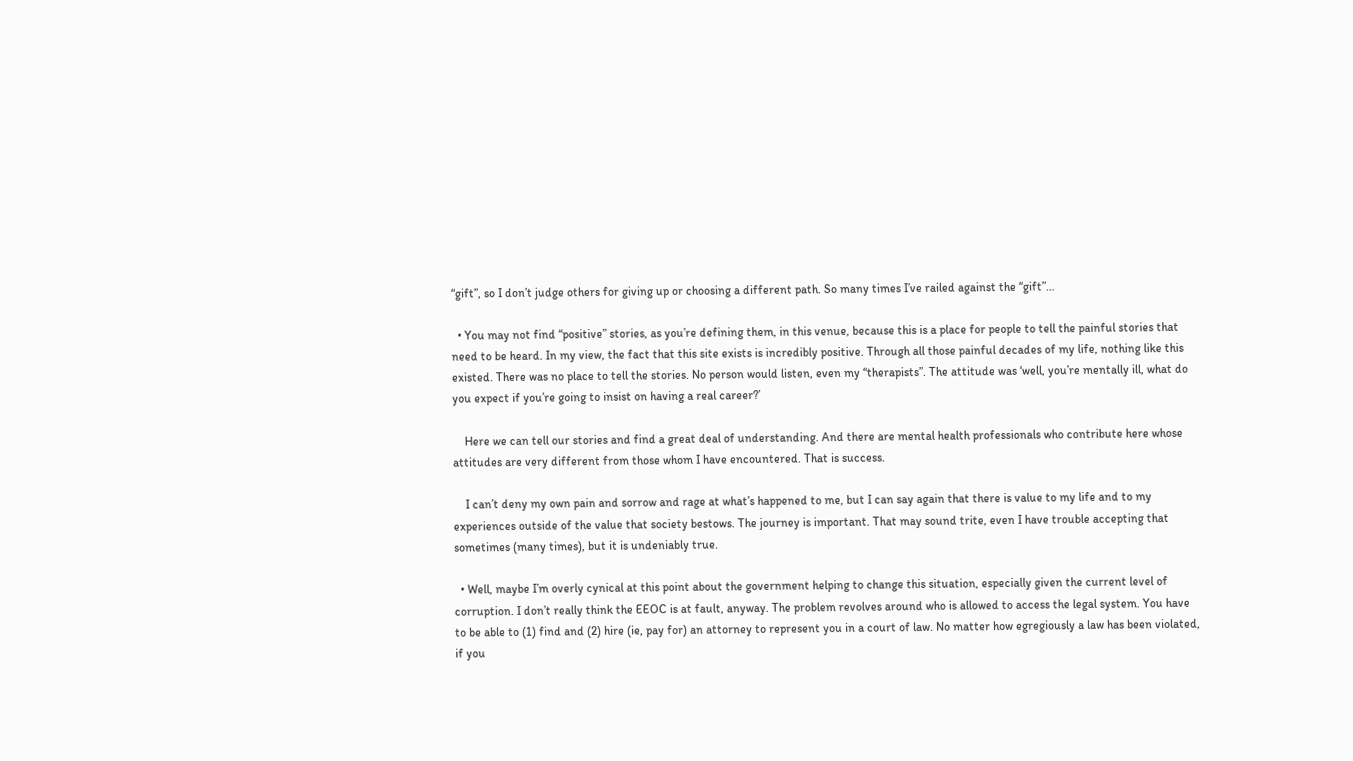“gift”, so I don’t judge others for giving up or choosing a different path. So many times I’ve railed against the “gift”…

  • You may not find “positive” stories, as you’re defining them, in this venue, because this is a place for people to tell the painful stories that need to be heard. In my view, the fact that this site exists is incredibly positive. Through all those painful decades of my life, nothing like this existed. There was no place to tell the stories. No person would listen, even my “therapists”. The attitude was ‘well, you’re mentally ill, what do you expect if you’re going to insist on having a real career?’

    Here we can tell our stories and find a great deal of understanding. And there are mental health professionals who contribute here whose attitudes are very different from those whom I have encountered. That is success.

    I can’t deny my own pain and sorrow and rage at what’s happened to me, but I can say again that there is value to my life and to my experiences outside of the value that society bestows. The journey is important. That may sound trite, even I have trouble accepting that sometimes (many times), but it is undeniably true.

  • Well, maybe I’m overly cynical at this point about the government helping to change this situation, especially given the current level of corruption. I don’t really think the EEOC is at fault, anyway. The problem revolves around who is allowed to access the legal system. You have to be able to (1) find and (2) hire (ie, pay for) an attorney to represent you in a court of law. No matter how egregiously a law has been violated, if you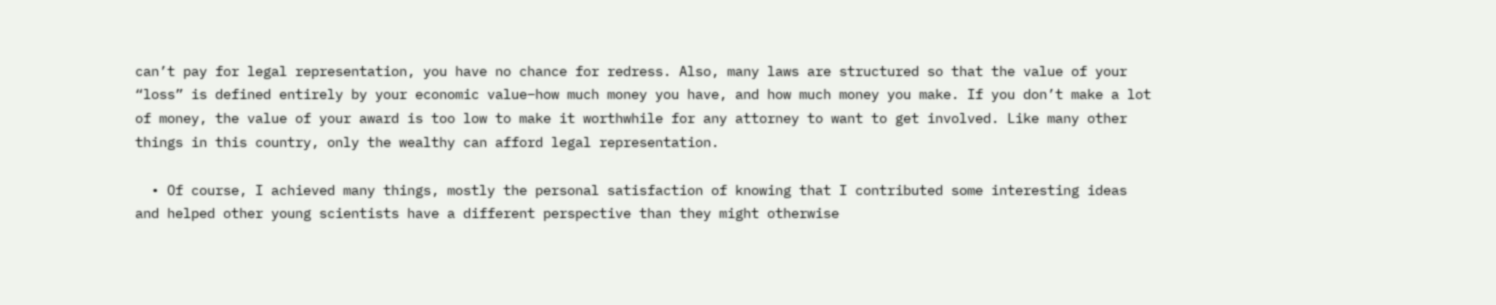can’t pay for legal representation, you have no chance for redress. Also, many laws are structured so that the value of your “loss” is defined entirely by your economic value–how much money you have, and how much money you make. If you don’t make a lot of money, the value of your award is too low to make it worthwhile for any attorney to want to get involved. Like many other things in this country, only the wealthy can afford legal representation.

  • Of course, I achieved many things, mostly the personal satisfaction of knowing that I contributed some interesting ideas and helped other young scientists have a different perspective than they might otherwise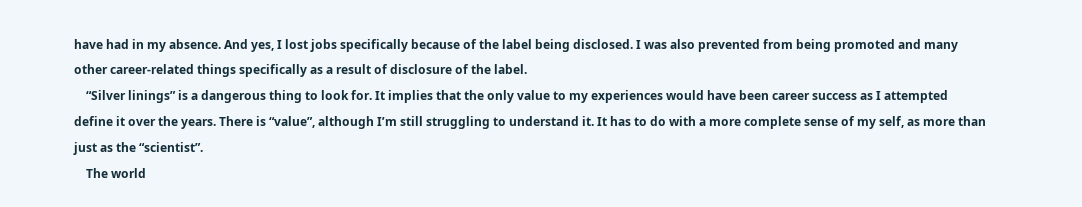have had in my absence. And yes, I lost jobs specifically because of the label being disclosed. I was also prevented from being promoted and many other career-related things specifically as a result of disclosure of the label.
    “Silver linings” is a dangerous thing to look for. It implies that the only value to my experiences would have been career success as I attempted define it over the years. There is “value”, although I’m still struggling to understand it. It has to do with a more complete sense of my self, as more than just as the “scientist”.
    The world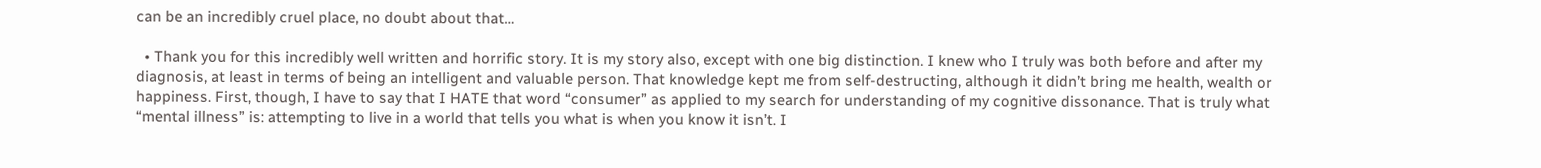can be an incredibly cruel place, no doubt about that…

  • Thank you for this incredibly well written and horrific story. It is my story also, except with one big distinction. I knew who I truly was both before and after my diagnosis, at least in terms of being an intelligent and valuable person. That knowledge kept me from self-destructing, although it didn’t bring me health, wealth or happiness. First, though, I have to say that I HATE that word “consumer” as applied to my search for understanding of my cognitive dissonance. That is truly what “mental illness” is: attempting to live in a world that tells you what is when you know it isn’t. I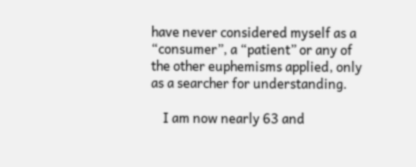have never considered myself as a “consumer”, a “patient” or any of the other euphemisms applied, only as a searcher for understanding.

    I am now nearly 63 and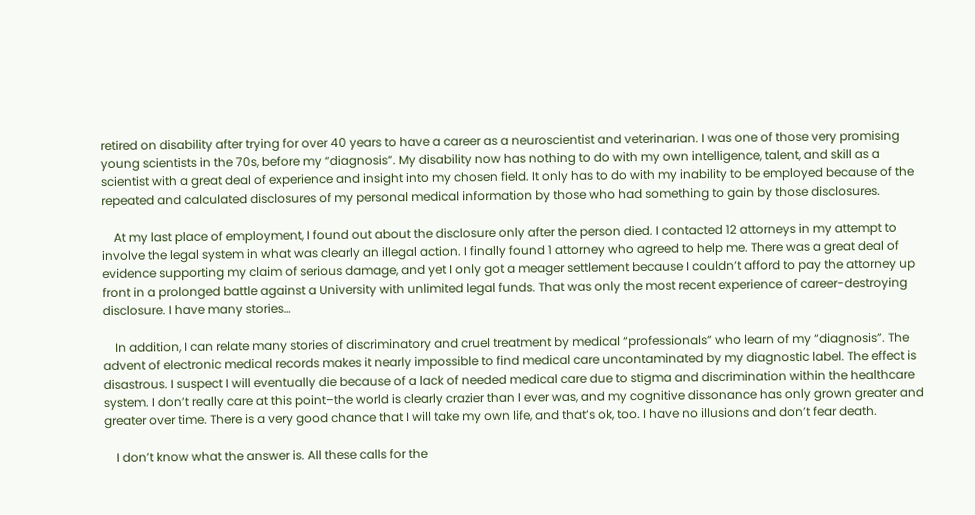retired on disability after trying for over 40 years to have a career as a neuroscientist and veterinarian. I was one of those very promising young scientists in the 70s, before my “diagnosis”. My disability now has nothing to do with my own intelligence, talent, and skill as a scientist with a great deal of experience and insight into my chosen field. It only has to do with my inability to be employed because of the repeated and calculated disclosures of my personal medical information by those who had something to gain by those disclosures.

    At my last place of employment, I found out about the disclosure only after the person died. I contacted 12 attorneys in my attempt to involve the legal system in what was clearly an illegal action. I finally found 1 attorney who agreed to help me. There was a great deal of evidence supporting my claim of serious damage, and yet I only got a meager settlement because I couldn’t afford to pay the attorney up front in a prolonged battle against a University with unlimited legal funds. That was only the most recent experience of career-destroying disclosure. I have many stories…

    In addition, I can relate many stories of discriminatory and cruel treatment by medical “professionals” who learn of my “diagnosis”. The advent of electronic medical records makes it nearly impossible to find medical care uncontaminated by my diagnostic label. The effect is disastrous. I suspect I will eventually die because of a lack of needed medical care due to stigma and discrimination within the healthcare system. I don’t really care at this point–the world is clearly crazier than I ever was, and my cognitive dissonance has only grown greater and greater over time. There is a very good chance that I will take my own life, and that’s ok, too. I have no illusions and don’t fear death.

    I don’t know what the answer is. All these calls for the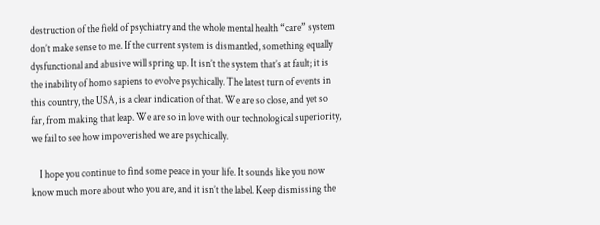destruction of the field of psychiatry and the whole mental health “care” system don’t make sense to me. If the current system is dismantled, something equally dysfunctional and abusive will spring up. It isn’t the system that’s at fault; it is the inability of homo sapiens to evolve psychically. The latest turn of events in this country, the USA, is a clear indication of that. We are so close, and yet so far, from making that leap. We are so in love with our technological superiority, we fail to see how impoverished we are psychically.

    I hope you continue to find some peace in your life. It sounds like you now know much more about who you are, and it isn’t the label. Keep dismissing the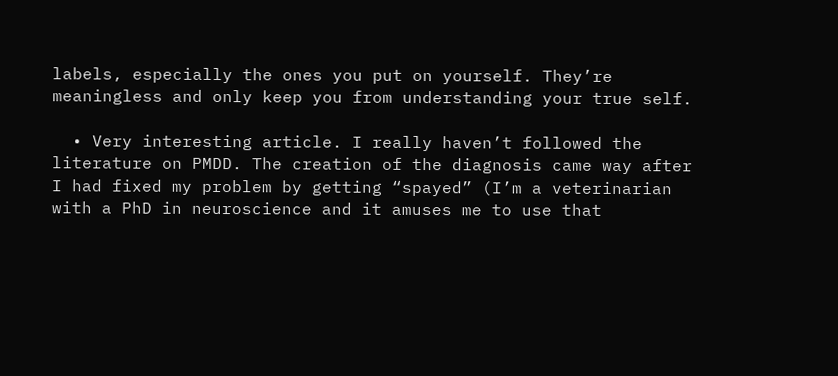labels, especially the ones you put on yourself. They’re meaningless and only keep you from understanding your true self.

  • Very interesting article. I really haven’t followed the literature on PMDD. The creation of the diagnosis came way after I had fixed my problem by getting “spayed” (I’m a veterinarian with a PhD in neuroscience and it amuses me to use that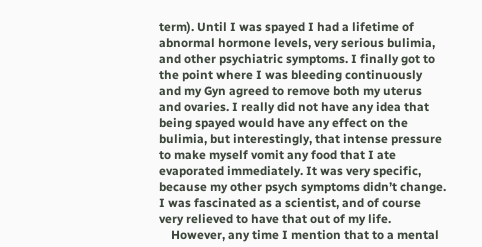term). Until I was spayed I had a lifetime of abnormal hormone levels, very serious bulimia, and other psychiatric symptoms. I finally got to the point where I was bleeding continuously and my Gyn agreed to remove both my uterus and ovaries. I really did not have any idea that being spayed would have any effect on the bulimia, but interestingly, that intense pressure to make myself vomit any food that I ate evaporated immediately. It was very specific, because my other psych symptoms didn’t change. I was fascinated as a scientist, and of course very relieved to have that out of my life.
    However, any time I mention that to a mental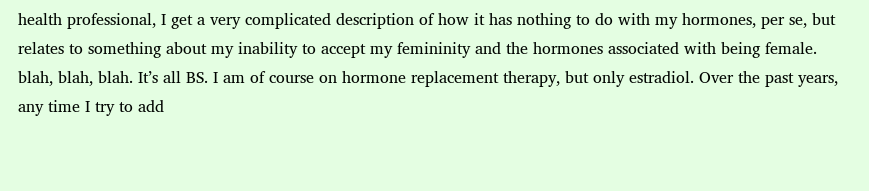health professional, I get a very complicated description of how it has nothing to do with my hormones, per se, but relates to something about my inability to accept my femininity and the hormones associated with being female. blah, blah, blah. It’s all BS. I am of course on hormone replacement therapy, but only estradiol. Over the past years, any time I try to add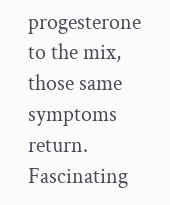progesterone to the mix, those same symptoms return. Fascinating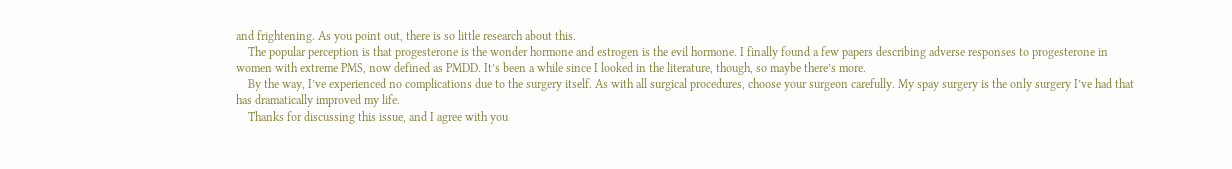and frightening. As you point out, there is so little research about this.
    The popular perception is that progesterone is the wonder hormone and estrogen is the evil hormone. I finally found a few papers describing adverse responses to progesterone in women with extreme PMS, now defined as PMDD. It’s been a while since I looked in the literature, though, so maybe there’s more.
    By the way, I’ve experienced no complications due to the surgery itself. As with all surgical procedures, choose your surgeon carefully. My spay surgery is the only surgery I’ve had that has dramatically improved my life.
    Thanks for discussing this issue, and I agree with you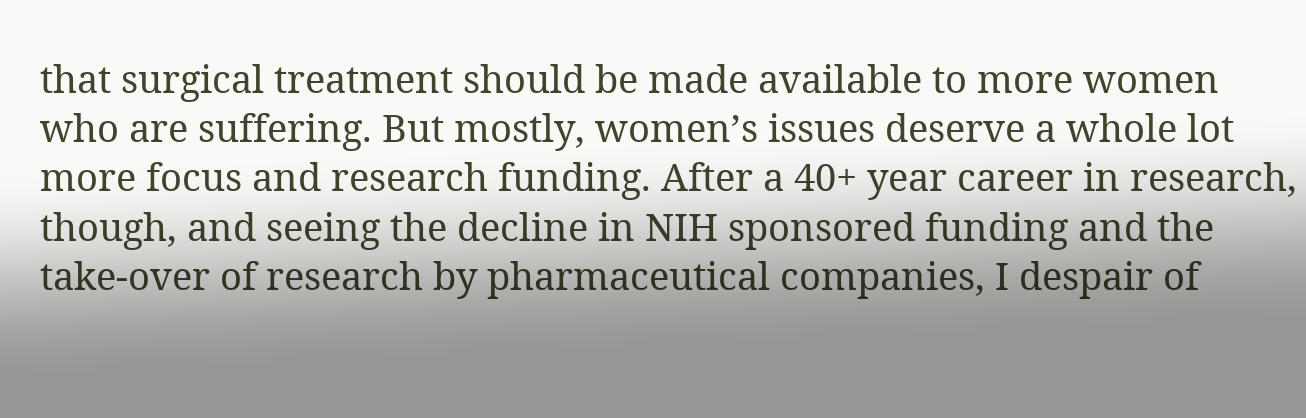that surgical treatment should be made available to more women who are suffering. But mostly, women’s issues deserve a whole lot more focus and research funding. After a 40+ year career in research, though, and seeing the decline in NIH sponsored funding and the take-over of research by pharmaceutical companies, I despair of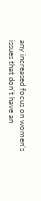any increased focus on women’s issues that don’t have an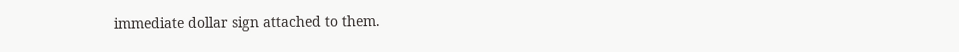immediate dollar sign attached to them.